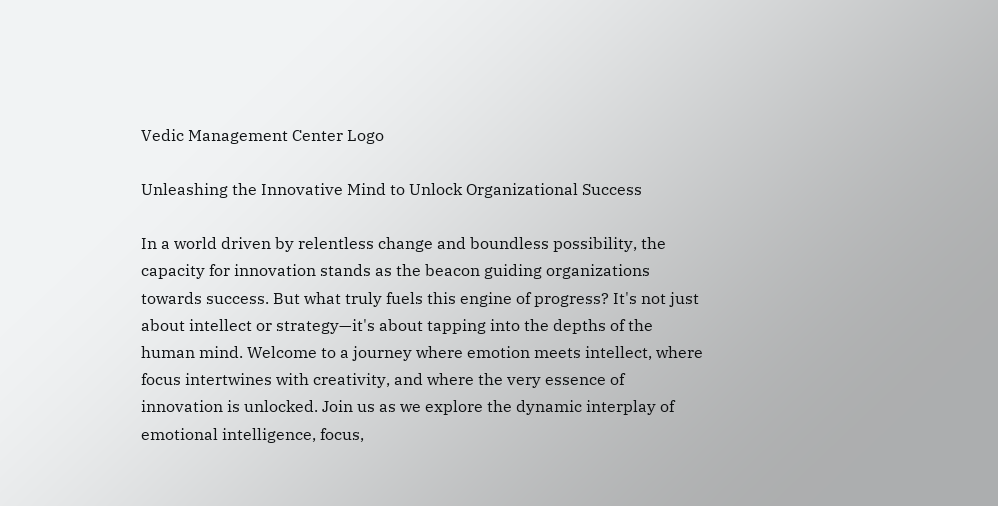Vedic Management Center Logo

Unleashing the Innovative Mind to Unlock Organizational Success

In a world driven by relentless change and boundless possibility, the capacity for innovation stands as the beacon guiding organizations towards success. But what truly fuels this engine of progress? It's not just about intellect or strategy—it's about tapping into the depths of the human mind. Welcome to a journey where emotion meets intellect, where focus intertwines with creativity, and where the very essence of innovation is unlocked. Join us as we explore the dynamic interplay of emotional intelligence, focus,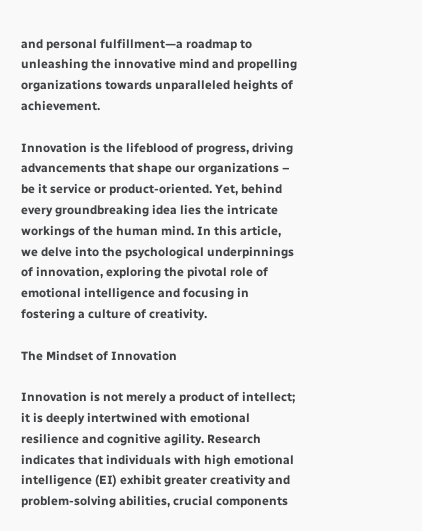and personal fulfillment—a roadmap to unleashing the innovative mind and propelling organizations towards unparalleled heights of achievement.

Innovation is the lifeblood of progress, driving advancements that shape our organizations – be it service or product-oriented. Yet, behind every groundbreaking idea lies the intricate workings of the human mind. In this article, we delve into the psychological underpinnings of innovation, exploring the pivotal role of emotional intelligence and focusing in fostering a culture of creativity.

The Mindset of Innovation

Innovation is not merely a product of intellect; it is deeply intertwined with emotional resilience and cognitive agility. Research indicates that individuals with high emotional intelligence (EI) exhibit greater creativity and problem-solving abilities, crucial components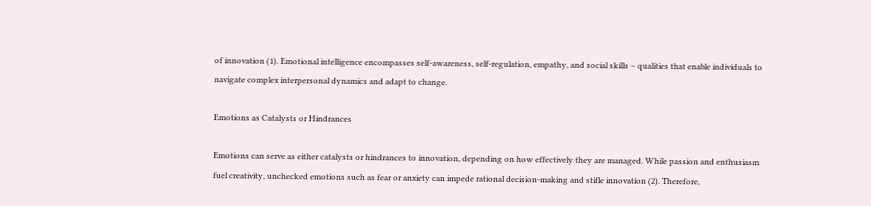of innovation (1). Emotional intelligence encompasses self-awareness, self-regulation, empathy, and social skills – qualities that enable individuals to navigate complex interpersonal dynamics and adapt to change.

Emotions as Catalysts or Hindrances

Emotions can serve as either catalysts or hindrances to innovation, depending on how effectively they are managed. While passion and enthusiasm fuel creativity, unchecked emotions such as fear or anxiety can impede rational decision-making and stifle innovation (2). Therefore,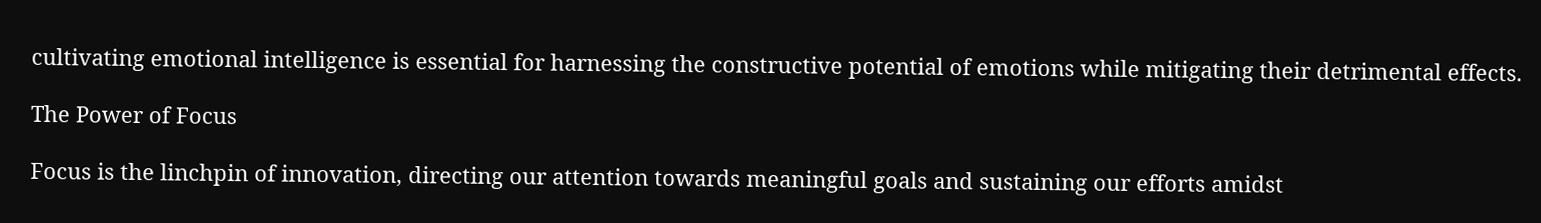cultivating emotional intelligence is essential for harnessing the constructive potential of emotions while mitigating their detrimental effects.

The Power of Focus

Focus is the linchpin of innovation, directing our attention towards meaningful goals and sustaining our efforts amidst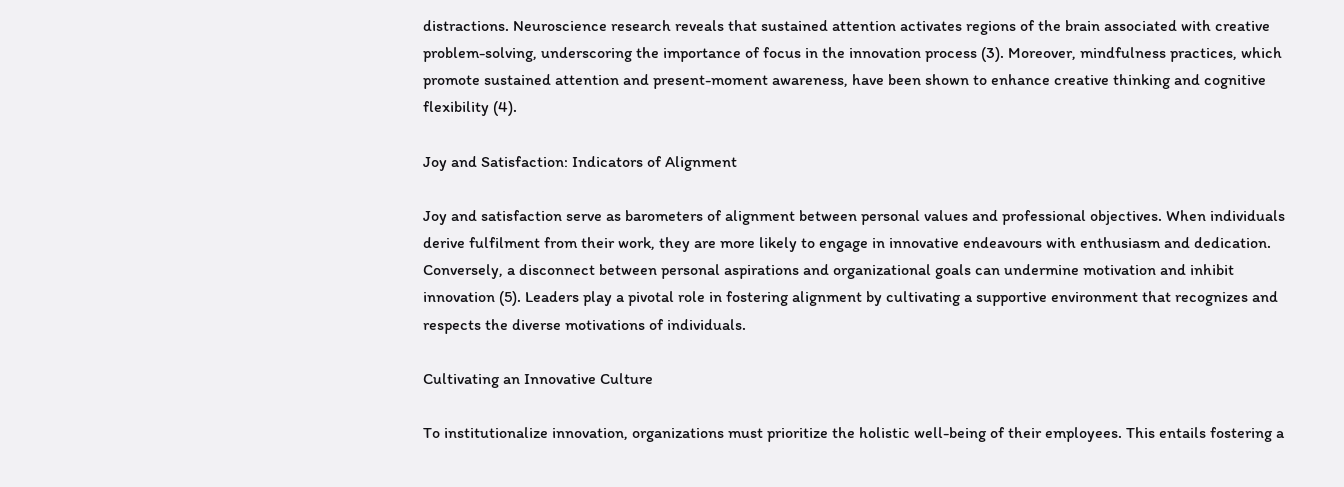distractions. Neuroscience research reveals that sustained attention activates regions of the brain associated with creative problem-solving, underscoring the importance of focus in the innovation process (3). Moreover, mindfulness practices, which promote sustained attention and present-moment awareness, have been shown to enhance creative thinking and cognitive flexibility (4).

Joy and Satisfaction: Indicators of Alignment

Joy and satisfaction serve as barometers of alignment between personal values and professional objectives. When individuals derive fulfilment from their work, they are more likely to engage in innovative endeavours with enthusiasm and dedication. Conversely, a disconnect between personal aspirations and organizational goals can undermine motivation and inhibit innovation (5). Leaders play a pivotal role in fostering alignment by cultivating a supportive environment that recognizes and respects the diverse motivations of individuals.

Cultivating an Innovative Culture

To institutionalize innovation, organizations must prioritize the holistic well-being of their employees. This entails fostering a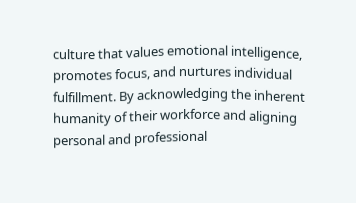culture that values emotional intelligence, promotes focus, and nurtures individual fulfillment. By acknowledging the inherent humanity of their workforce and aligning personal and professional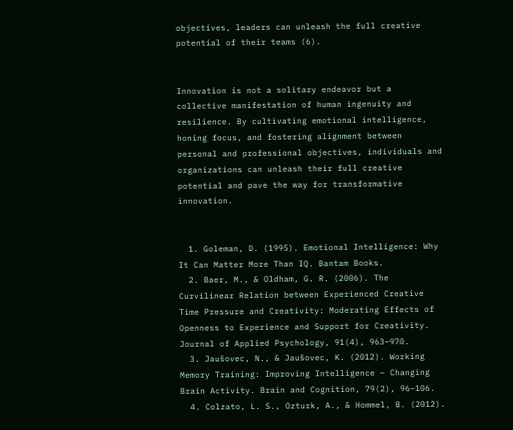objectives, leaders can unleash the full creative potential of their teams (6).


Innovation is not a solitary endeavor but a collective manifestation of human ingenuity and resilience. By cultivating emotional intelligence, honing focus, and fostering alignment between personal and professional objectives, individuals and organizations can unleash their full creative potential and pave the way for transformative innovation.


  1. Goleman, D. (1995). Emotional Intelligence: Why It Can Matter More Than IQ. Bantam Books.
  2. Baer, M., & Oldham, G. R. (2006). The Curvilinear Relation between Experienced Creative Time Pressure and Creativity: Moderating Effects of Openness to Experience and Support for Creativity. Journal of Applied Psychology, 91(4), 963–970.
  3. Jaušovec, N., & Jaušovec, K. (2012). Working Memory Training: Improving Intelligence – Changing Brain Activity. Brain and Cognition, 79(2), 96–106.
  4. Colzato, L. S., Ozturk, A., & Hommel, B. (2012).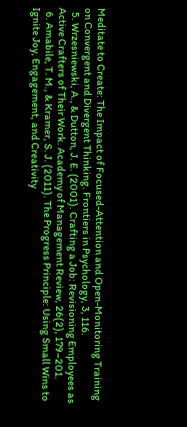Meditate to Create: The Impact of Focused-Attention and Open-Monitoring Training on Convergent and Divergent Thinking. Frontiers in Psychology, 3, 116.
  5. Wrzesniewski, A., & Dutton, J. E. (2001). Crafting a Job: Revisioning Employees as Active Crafters of Their Work. Academy of Management Review, 26(2), 179–201.
  6. Amabile, T. M., & Kramer, S. J. (2011). The Progress Principle: Using Small Wins to Ignite Joy, Engagement, and Creativity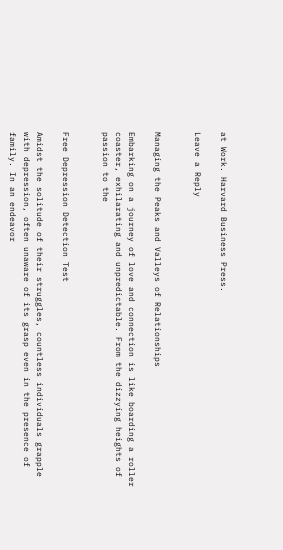at Work. Harvard Business Press.

Leave a Reply


Managing the Peaks and Valleys of Relationships

Embarking on a journey of love and connection is like boarding a roller coaster, exhilarating and unpredictable. From the dizzying heights of passion to the


Free Depression Detection Test

Amidst the solitude of their struggles, countless individuals grapple with depression, often unaware of its grasp even in the presence of family. In an endeavor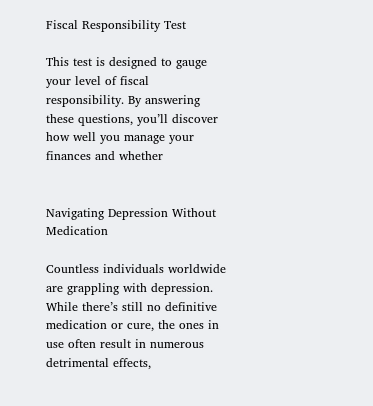Fiscal Responsibility Test

This test is designed to gauge your level of fiscal responsibility. By answering these questions, you’ll discover how well you manage your finances and whether


Navigating Depression Without Medication

Countless individuals worldwide are grappling with depression. While there’s still no definitive medication or cure, the ones in use often result in numerous detrimental effects,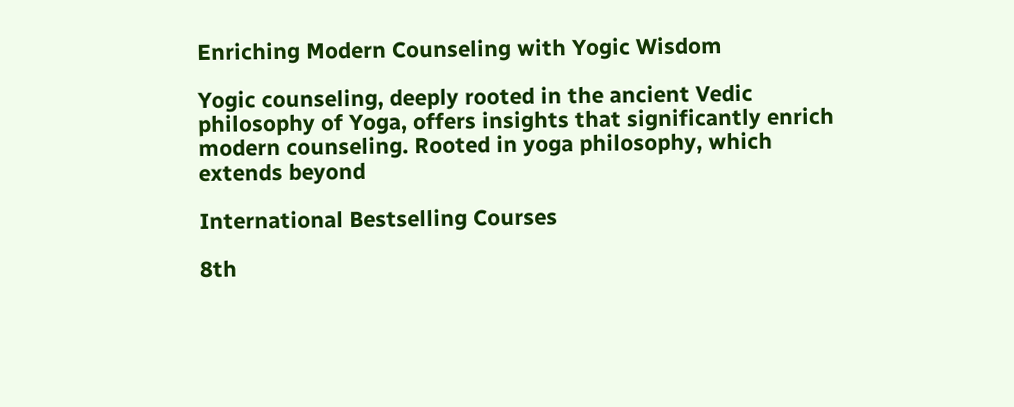Enriching Modern Counseling with Yogic Wisdom

Yogic counseling, deeply rooted in the ancient Vedic philosophy of Yoga, offers insights that significantly enrich modern counseling. Rooted in yoga philosophy, which extends beyond

International Bestselling Courses

8th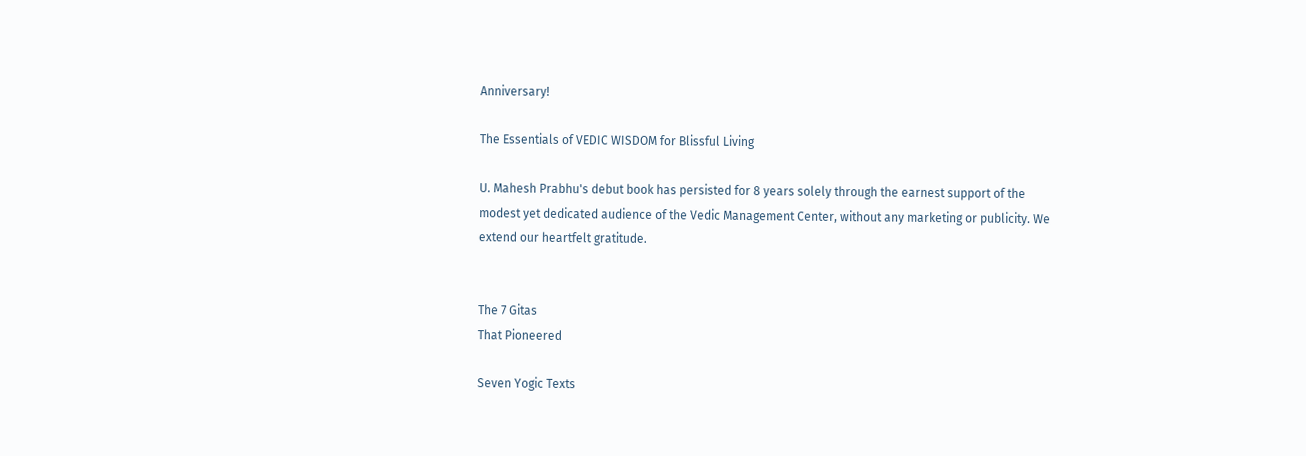Anniversary!

The Essentials of VEDIC WISDOM for Blissful Living

U. Mahesh Prabhu's debut book has persisted for 8 years solely through the earnest support of the modest yet dedicated audience of the Vedic Management Center, without any marketing or publicity. We extend our heartfelt gratitude.


The 7 Gitas
That Pioneered

Seven Yogic Texts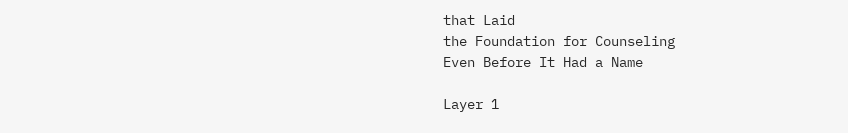that Laid
the Foundation for Counseling
Even Before It Had a Name

Layer 1